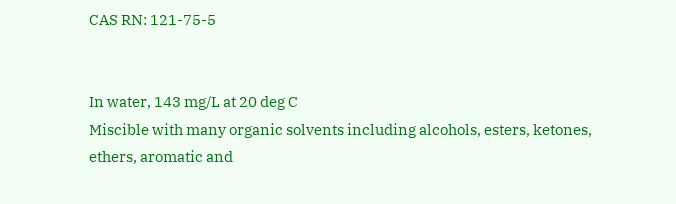CAS RN: 121-75-5


In water, 143 mg/L at 20 deg C
Miscible with many organic solvents including alcohols, esters, ketones, ethers, aromatic and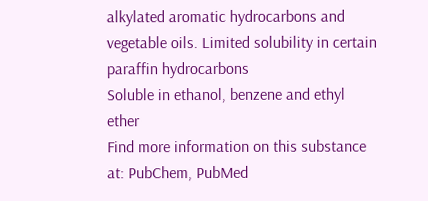alkylated aromatic hydrocarbons and vegetable oils. Limited solubility in certain paraffin hydrocarbons
Soluble in ethanol, benzene and ethyl ether
Find more information on this substance at: PubChem, PubMed